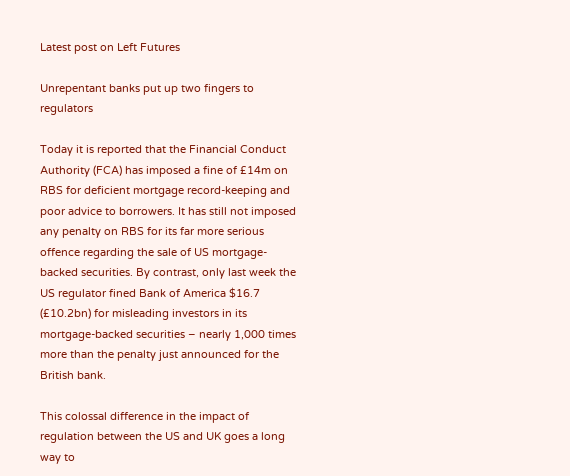Latest post on Left Futures

Unrepentant banks put up two fingers to regulators

Today it is reported that the Financial Conduct Authority (FCA) has imposed a fine of £14m on RBS for deficient mortgage record-keeping and poor advice to borrowers. It has still not imposed any penalty on RBS for its far more serious offence regarding the sale of US mortgage-backed securities. By contrast, only last week the US regulator fined Bank of America $16.7 (£10.2bn) for misleading investors in its mortgage-backed securities – nearly 1,000 times more than the penalty just announced for the British bank.

This colossal difference in the impact of regulation between the US and UK goes a long way to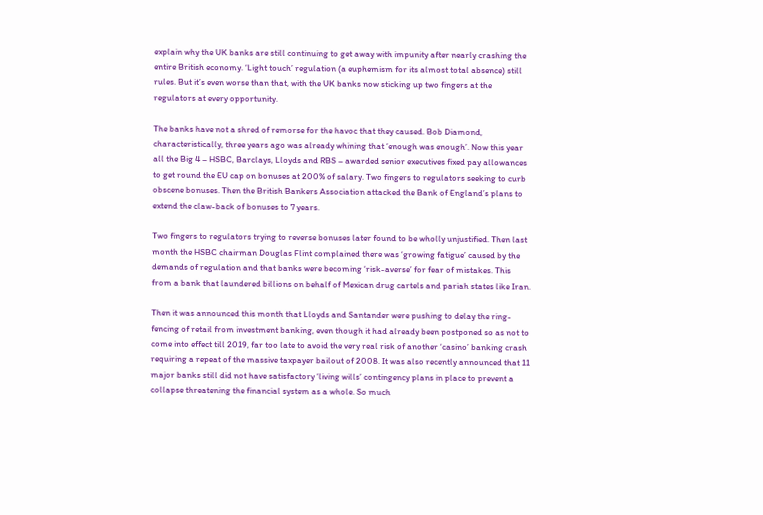explain why the UK banks are still continuing to get away with impunity after nearly crashing the entire British economy. ‘Light touch’ regulation (a euphemism for its almost total absence) still rules. But it’s even worse than that, with the UK banks now sticking up two fingers at the regulators at every opportunity.

The banks have not a shred of remorse for the havoc that they caused. Bob Diamond, characteristically, three years ago was already whining that ‘enough was enough’. Now this year all the Big 4 – HSBC, Barclays, Lloyds and RBS – awarded senior executives fixed pay allowances to get round the EU cap on bonuses at 200% of salary. Two fingers to regulators seeking to curb obscene bonuses. Then the British Bankers Association attacked the Bank of England’s plans to extend the claw-back of bonuses to 7 years.

Two fingers to regulators trying to reverse bonuses later found to be wholly unjustified. Then last month the HSBC chairman Douglas Flint complained there was ‘growing fatigue’ caused by the demands of regulation and that banks were becoming ‘risk-averse’ for fear of mistakes. This from a bank that laundered billions on behalf of Mexican drug cartels and pariah states like Iran.

Then it was announced this month that Lloyds and Santander were pushing to delay the ring-fencing of retail from investment banking, even though it had already been postponed so as not to come into effect till 2019, far too late to avoid the very real risk of another ‘casino’ banking crash requiring a repeat of the massive taxpayer bailout of 2008. It was also recently announced that 11 major banks still did not have satisfactory ‘living wills’ contingency plans in place to prevent a collapse threatening the financial system as a whole. So much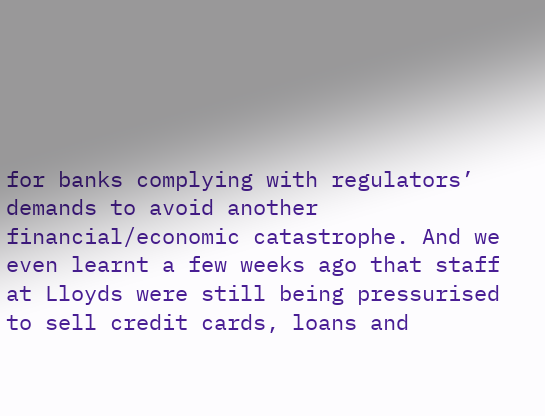for banks complying with regulators’ demands to avoid another financial/economic catastrophe. And we even learnt a few weeks ago that staff at Lloyds were still being pressurised to sell credit cards, loans and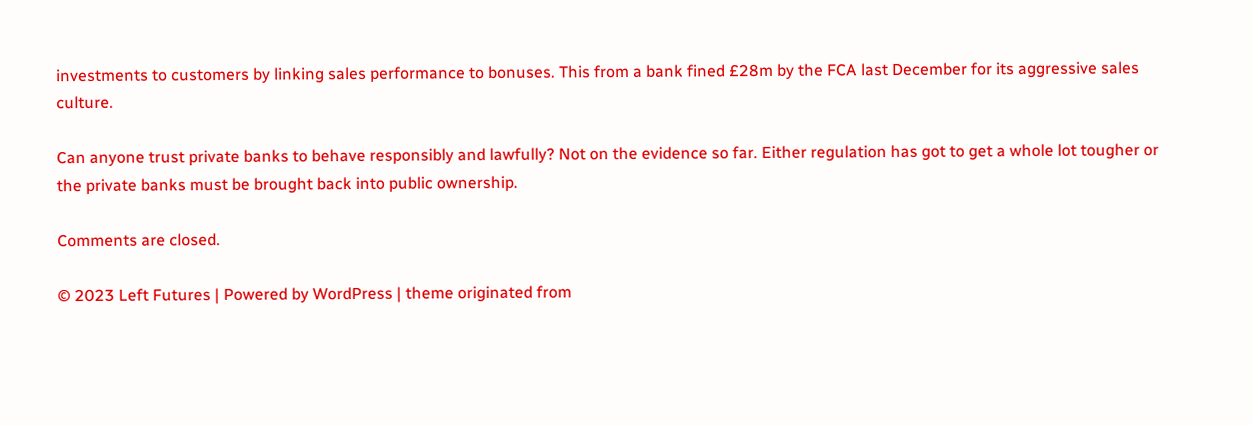investments to customers by linking sales performance to bonuses. This from a bank fined £28m by the FCA last December for its aggressive sales culture.

Can anyone trust private banks to behave responsibly and lawfully? Not on the evidence so far. Either regulation has got to get a whole lot tougher or the private banks must be brought back into public ownership.

Comments are closed.

© 2023 Left Futures | Powered by WordPress | theme originated from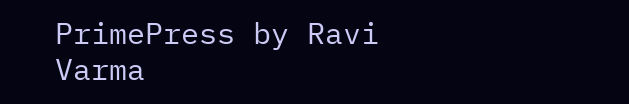PrimePress by Ravi Varma